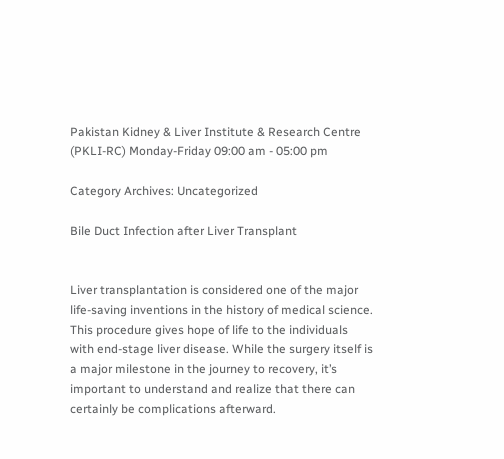Pakistan Kidney & Liver Institute & Research Centre (PKLI-RC) Monday-Friday 09:00 am - 05:00 pm

Category Archives: Uncategorized

Bile Duct Infection after Liver Transplant


Liver transplantation is considered one of the major life-saving inventions in the history of medical science. This procedure gives hope of life to the individuals with end-stage liver disease. While the surgery itself is a major milestone in the journey to recovery, it’s important to understand and realize that there can certainly be complications afterward.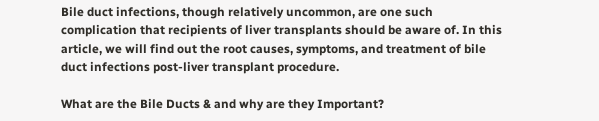Bile duct infections, though relatively uncommon, are one such complication that recipients of liver transplants should be aware of. In this article, we will find out the root causes, symptoms, and treatment of bile duct infections post-liver transplant procedure.

What are the Bile Ducts & and why are they Important?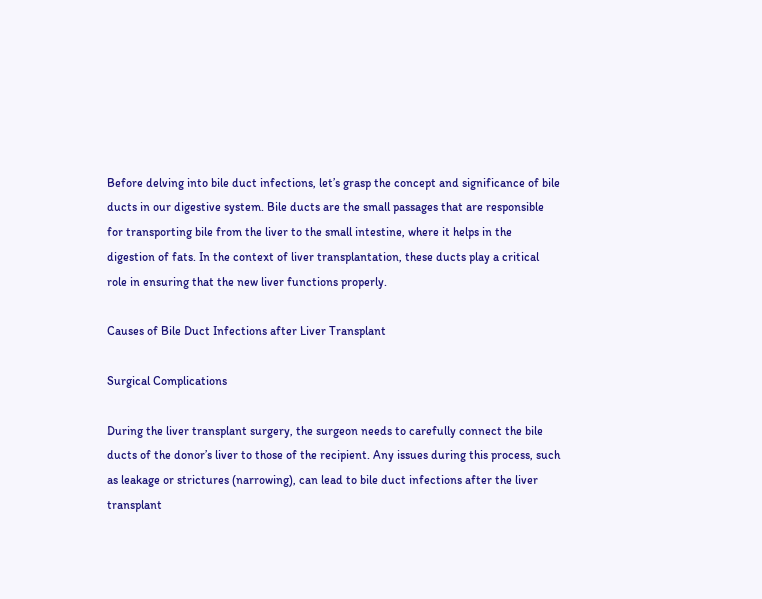Before delving into bile duct infections, let’s grasp the concept and significance of bile ducts in our digestive system. Bile ducts are the small passages that are responsible for transporting bile from the liver to the small intestine, where it helps in the digestion of fats. In the context of liver transplantation, these ducts play a critical role in ensuring that the new liver functions properly.

Causes of Bile Duct Infections after Liver Transplant

Surgical Complications

During the liver transplant surgery, the surgeon needs to carefully connect the bile ducts of the donor’s liver to those of the recipient. Any issues during this process, such as leakage or strictures (narrowing), can lead to bile duct infections after the liver transplant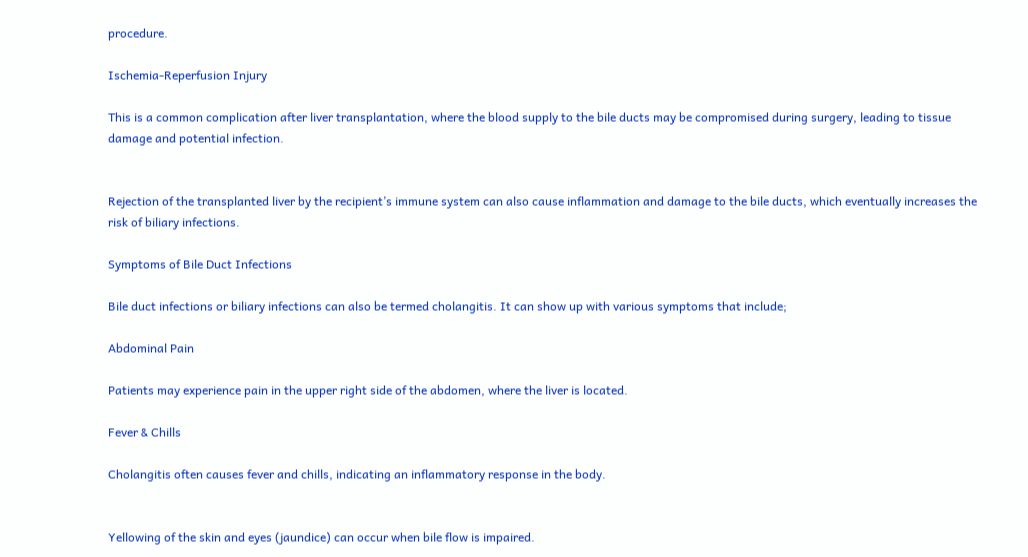procedure.

Ischemia-Reperfusion Injury

This is a common complication after liver transplantation, where the blood supply to the bile ducts may be compromised during surgery, leading to tissue damage and potential infection.


Rejection of the transplanted liver by the recipient’s immune system can also cause inflammation and damage to the bile ducts, which eventually increases the risk of biliary infections.

Symptoms of Bile Duct Infections

Bile duct infections or biliary infections can also be termed cholangitis. It can show up with various symptoms that include;

Abdominal Pain

Patients may experience pain in the upper right side of the abdomen, where the liver is located.

Fever & Chills

Cholangitis often causes fever and chills, indicating an inflammatory response in the body.


Yellowing of the skin and eyes (jaundice) can occur when bile flow is impaired.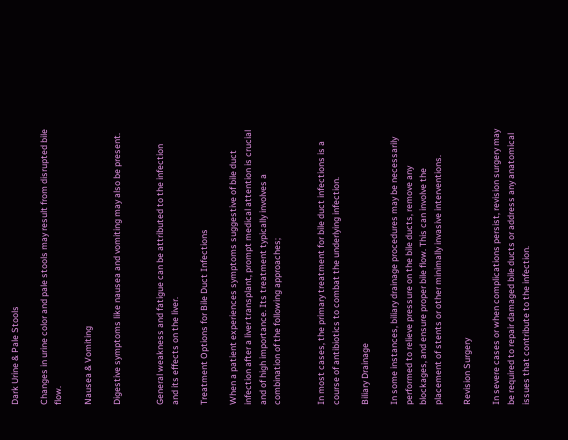Dark Urine & Pale Stools

Changes in urine color and pale stools may result from disrupted bile flow.

Nausea & Vomiting

Digestive symptoms like nausea and vomiting may also be present.


General weakness and fatigue can be attributed to the infection and its effects on the liver.

Treatment Options for Bile Duct Infections

When a patient experiences symptoms suggestive of bile duct infection after a liver transplant, prompt medical attention is crucial and of high importance. Its treatment typically involves a combination of the following approaches;


In most cases, the primary treatment for bile duct infections is a course of antibiotics to combat the underlying infection.

Biliary Drainage

In some instances, biliary drainage procedures may be necessarily performed to relieve pressure on the bile ducts, remove any blockages, and ensure proper bile flow. This can involve the placement of stents or other minimally invasive interventions.

Revision Surgery

In severe cases or when complications persist, revision surgery may be required to repair damaged bile ducts or address any anatomical issues that contribute to the infection.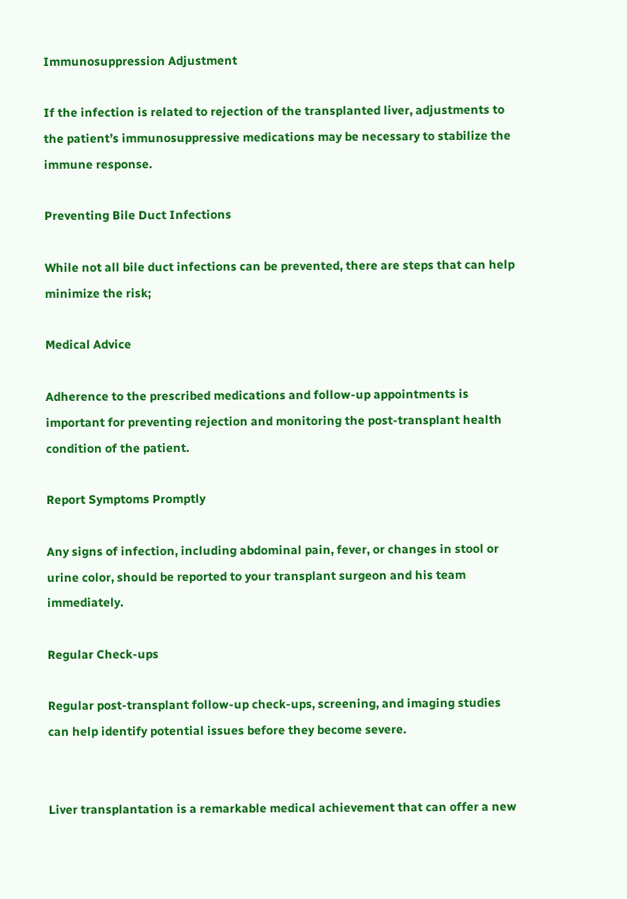Immunosuppression Adjustment

If the infection is related to rejection of the transplanted liver, adjustments to the patient’s immunosuppressive medications may be necessary to stabilize the immune response.

Preventing Bile Duct Infections

While not all bile duct infections can be prevented, there are steps that can help minimize the risk;

Medical Advice

Adherence to the prescribed medications and follow-up appointments is important for preventing rejection and monitoring the post-transplant health condition of the patient.

Report Symptoms Promptly

Any signs of infection, including abdominal pain, fever, or changes in stool or urine color, should be reported to your transplant surgeon and his team immediately.

Regular Check-ups

Regular post-transplant follow-up check-ups, screening, and imaging studies can help identify potential issues before they become severe.


Liver transplantation is a remarkable medical achievement that can offer a new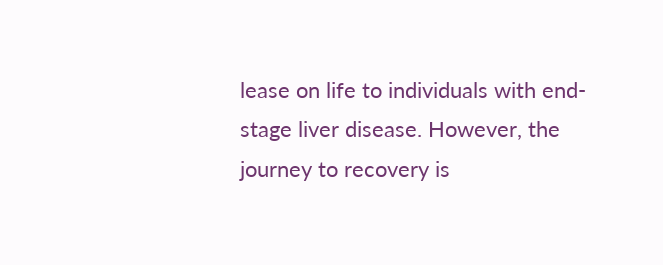lease on life to individuals with end-stage liver disease. However, the journey to recovery is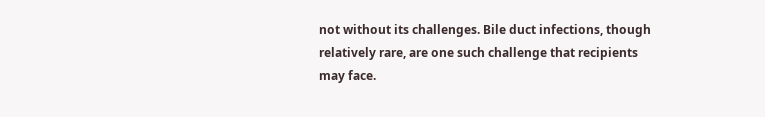not without its challenges. Bile duct infections, though relatively rare, are one such challenge that recipients may face.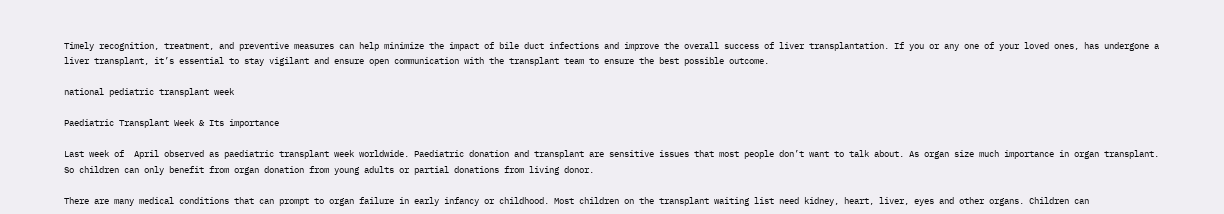Timely recognition, treatment, and preventive measures can help minimize the impact of bile duct infections and improve the overall success of liver transplantation. If you or any one of your loved ones, has undergone a liver transplant, it’s essential to stay vigilant and ensure open communication with the transplant team to ensure the best possible outcome.

national pediatric transplant week

Paediatric Transplant Week & Its importance

Last week of  April observed as paediatric transplant week worldwide. Paediatric donation and transplant are sensitive issues that most people don’t want to talk about. As organ size much importance in organ transplant. So children can only benefit from organ donation from young adults or partial donations from living donor.

There are many medical conditions that can prompt to organ failure in early infancy or childhood. Most children on the transplant waiting list need kidney, heart, liver, eyes and other organs. Children can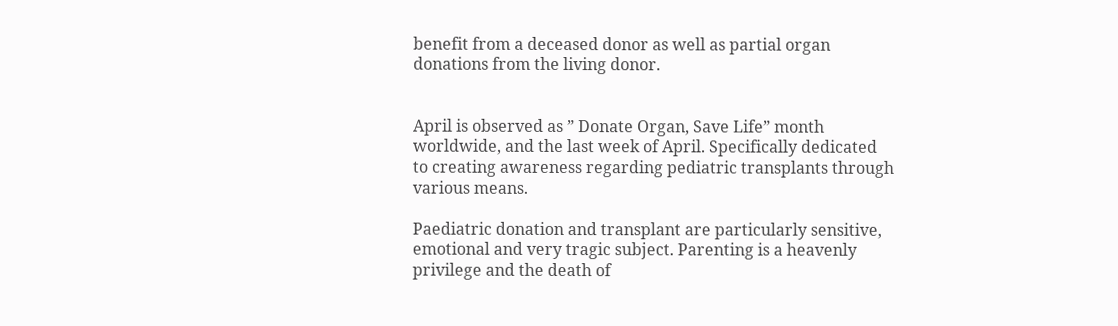benefit from a deceased donor as well as partial organ donations from the living donor.


April is observed as ” Donate Organ, Save Life” month worldwide, and the last week of April. Specifically dedicated to creating awareness regarding pediatric transplants through various means.

Paediatric donation and transplant are particularly sensitive, emotional and very tragic subject. Parenting is a heavenly privilege and the death of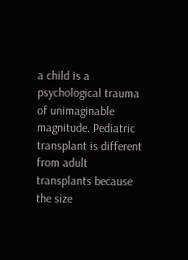a child is a psychological trauma of unimaginable magnitude. Pediatric transplant is different from adult transplants because the size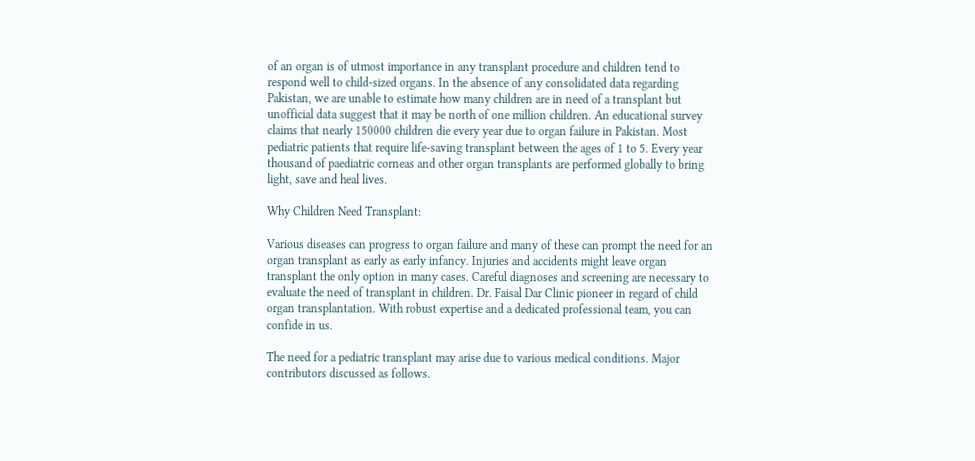of an organ is of utmost importance in any transplant procedure and children tend to respond well to child-sized organs. In the absence of any consolidated data regarding Pakistan, we are unable to estimate how many children are in need of a transplant but unofficial data suggest that it may be north of one million children. An educational survey claims that nearly 150000 children die every year due to organ failure in Pakistan. Most pediatric patients that require life-saving transplant between the ages of 1 to 5. Every year thousand of paediatric corneas and other organ transplants are performed globally to bring light, save and heal lives.

Why Children Need Transplant:

Various diseases can progress to organ failure and many of these can prompt the need for an organ transplant as early as early infancy. Injuries and accidents might leave organ transplant the only option in many cases. Careful diagnoses and screening are necessary to evaluate the need of transplant in children. Dr. Faisal Dar Clinic pioneer in regard of child organ transplantation. With robust expertise and a dedicated professional team, you can confide in us.

The need for a pediatric transplant may arise due to various medical conditions. Major contributors discussed as follows.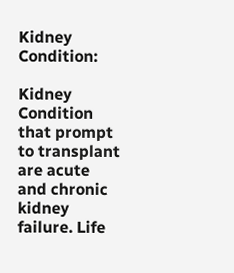Kidney Condition:

Kidney Condition that prompt to transplant are acute and chronic kidney failure. Life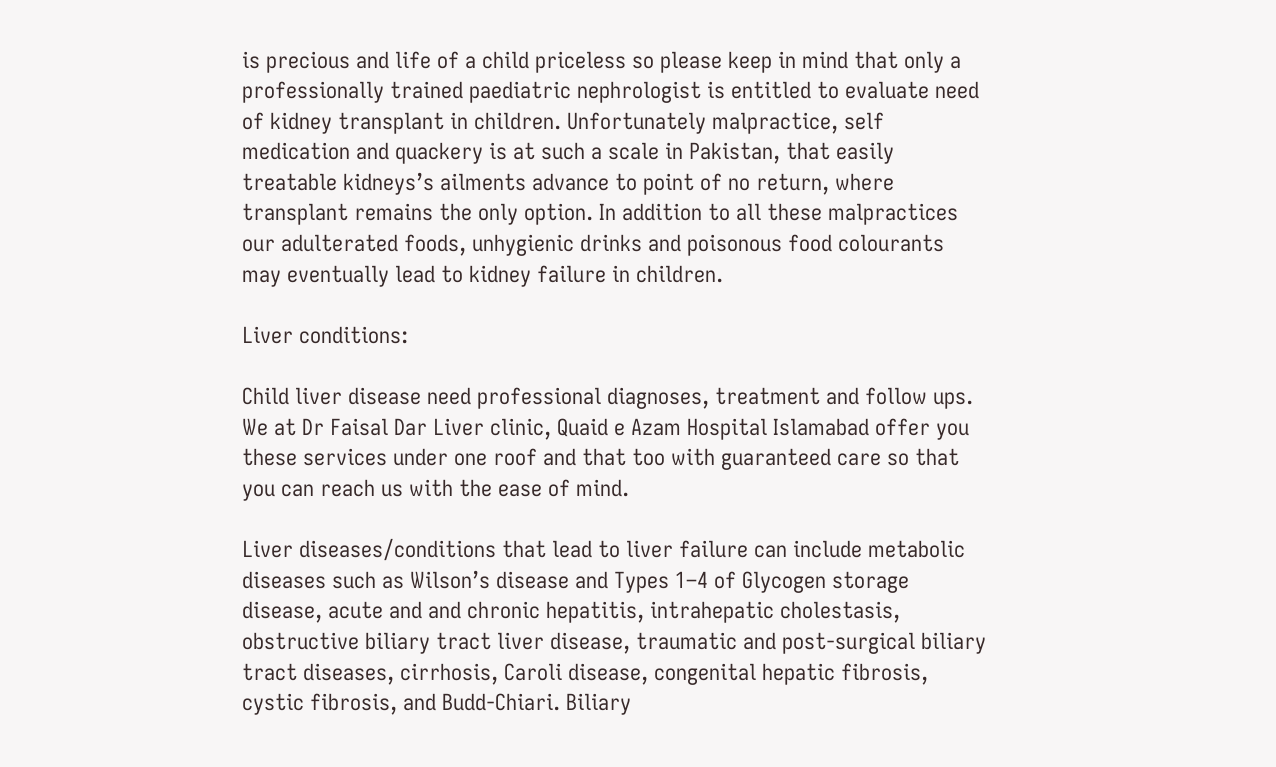is precious and life of a child priceless so please keep in mind that only a professionally trained paediatric nephrologist is entitled to evaluate need of kidney transplant in children. Unfortunately malpractice, self medication and quackery is at such a scale in Pakistan, that easily treatable kidneys’s ailments advance to point of no return, where transplant remains the only option. In addition to all these malpractices our adulterated foods, unhygienic drinks and poisonous food colourants may eventually lead to kidney failure in children.

Liver conditions:

Child liver disease need professional diagnoses, treatment and follow ups. We at Dr Faisal Dar Liver clinic, Quaid e Azam Hospital Islamabad offer you these services under one roof and that too with guaranteed care so that you can reach us with the ease of mind.

Liver diseases/conditions that lead to liver failure can include metabolic diseases such as Wilson’s disease and Types 1–4 of Glycogen storage disease, acute and and chronic hepatitis, intrahepatic cholestasis, obstructive biliary tract liver disease, traumatic and post-surgical biliary tract diseases, cirrhosis, Caroli disease, congenital hepatic fibrosis, cystic fibrosis, and Budd-Chiari. Biliary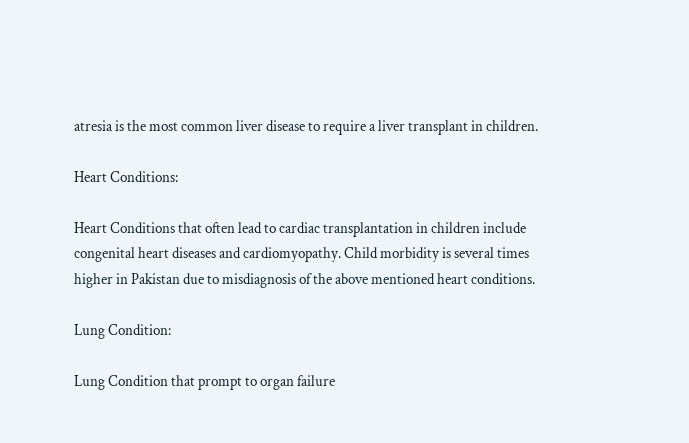atresia is the most common liver disease to require a liver transplant in children.

Heart Conditions:

Heart Conditions that often lead to cardiac transplantation in children include congenital heart diseases and cardiomyopathy. Child morbidity is several times higher in Pakistan due to misdiagnosis of the above mentioned heart conditions.

Lung Condition:

Lung Condition that prompt to organ failure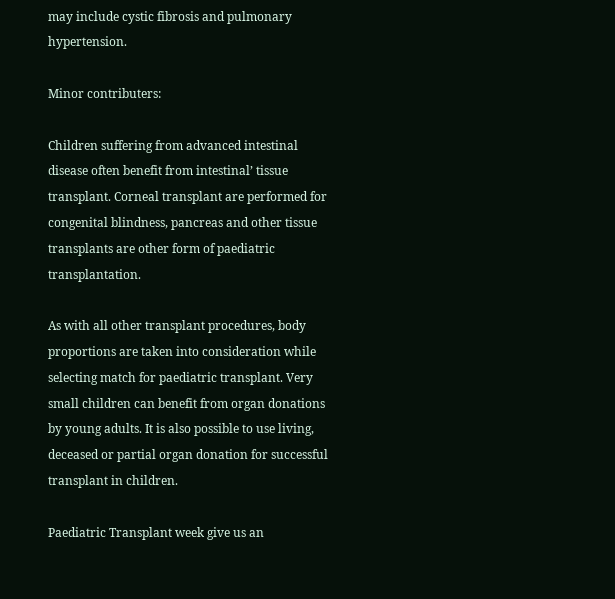may include cystic fibrosis and pulmonary hypertension.

Minor contributers:

Children suffering from advanced intestinal disease often benefit from intestinal’ tissue transplant. Corneal transplant are performed for congenital blindness, pancreas and other tissue transplants are other form of paediatric transplantation.

As with all other transplant procedures, body proportions are taken into consideration while selecting match for paediatric transplant. Very small children can benefit from organ donations by young adults. It is also possible to use living, deceased or partial organ donation for successful transplant in children.

Paediatric Transplant week give us an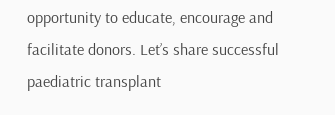opportunity to educate, encourage and facilitate donors. Let’s share successful paediatric transplant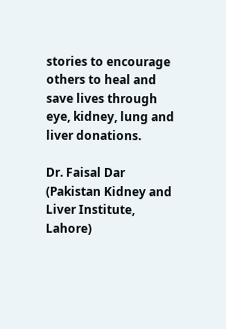stories to encourage others to heal and save lives through eye, kidney, lung and liver donations.

Dr. Faisal Dar (Pakistan Kidney and Liver Institute, Lahore)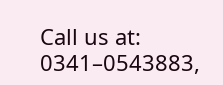Call us at: 0341–0543883,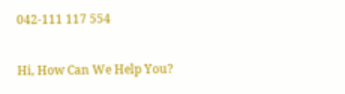042-111 117 554

Hi, How Can We Help You?